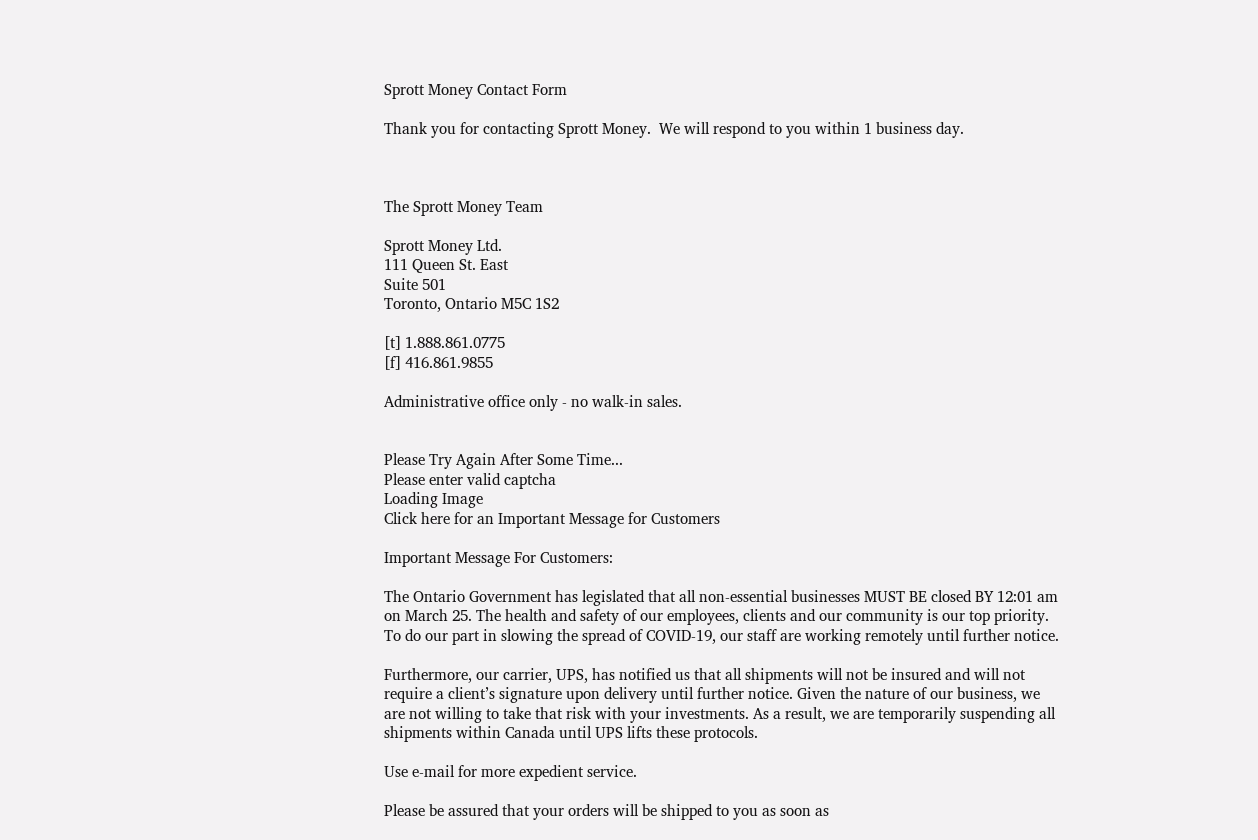Sprott Money Contact Form

Thank you for contacting Sprott Money.  We will respond to you within 1 business day.



The Sprott Money Team

Sprott Money Ltd.
111 Queen St. East
Suite 501
Toronto, Ontario M5C 1S2

[t] 1.888.861.0775
[f] 416.861.9855

Administrative office only - no walk-in sales.


Please Try Again After Some Time...
Please enter valid captcha
Loading Image
Click here for an Important Message for Customers

Important Message For Customers:

The Ontario Government has legislated that all non-essential businesses MUST BE closed BY 12:01 am on March 25. The health and safety of our employees, clients and our community is our top priority. To do our part in slowing the spread of COVID-19, our staff are working remotely until further notice.

Furthermore, our carrier, UPS, has notified us that all shipments will not be insured and will not require a client’s signature upon delivery until further notice. Given the nature of our business, we are not willing to take that risk with your investments. As a result, we are temporarily suspending all shipments within Canada until UPS lifts these protocols.

Use e-mail for more expedient service.

Please be assured that your orders will be shipped to you as soon as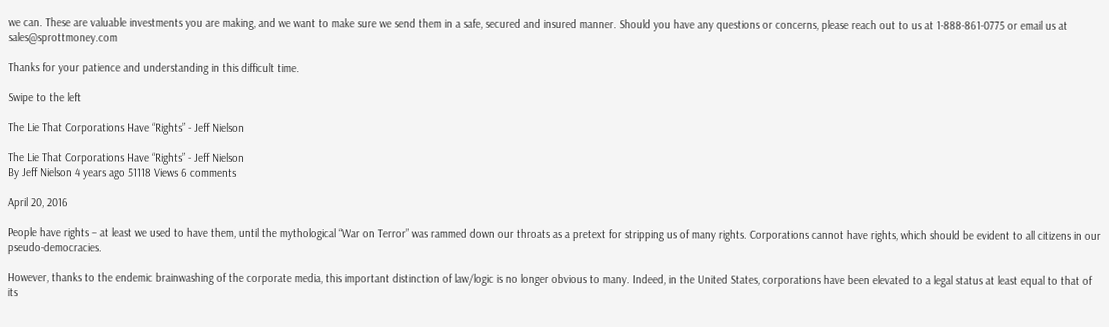we can. These are valuable investments you are making, and we want to make sure we send them in a safe, secured and insured manner. Should you have any questions or concerns, please reach out to us at 1-888-861-0775 or email us at sales@sprottmoney.com

Thanks for your patience and understanding in this difficult time.

Swipe to the left

The Lie That Corporations Have “Rights” - Jeff Nielson

The Lie That Corporations Have “Rights” - Jeff Nielson
By Jeff Nielson 4 years ago 51118 Views 6 comments

April 20, 2016

People have rights – at least we used to have them, until the mythological “War on Terror” was rammed down our throats as a pretext for stripping us of many rights. Corporations cannot have rights, which should be evident to all citizens in our pseudo-democracies.

However, thanks to the endemic brainwashing of the corporate media, this important distinction of law/logic is no longer obvious to many. Indeed, in the United States, corporations have been elevated to a legal status at least equal to that of its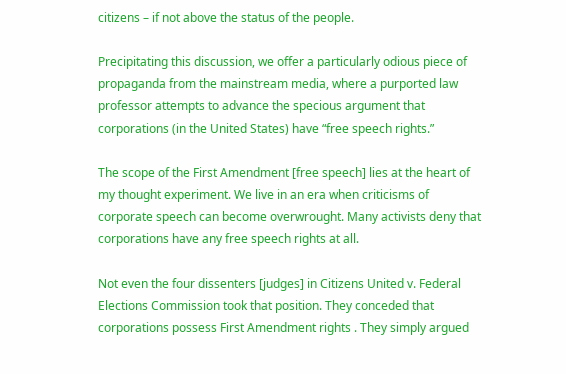citizens – if not above the status of the people.

Precipitating this discussion, we offer a particularly odious piece of propaganda from the mainstream media, where a purported law professor attempts to advance the specious argument that corporations (in the United States) have “free speech rights.”

The scope of the First Amendment [free speech] lies at the heart of my thought experiment. We live in an era when criticisms of corporate speech can become overwrought. Many activists deny that corporations have any free speech rights at all.

Not even the four dissenters [judges] in Citizens United v. Federal Elections Commission took that position. They conceded that corporations possess First Amendment rights . They simply argued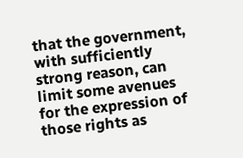that the government, with sufficiently strong reason, can limit some avenues for the expression of those rights as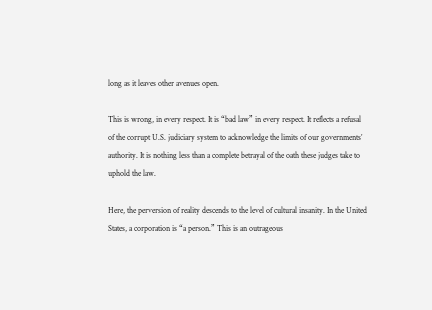long as it leaves other avenues open.

This is wrong, in every respect. It is “bad law” in every respect. It reflects a refusal of the corrupt U.S. judiciary system to acknowledge the limits of our governments’ authority. It is nothing less than a complete betrayal of the oath these judges take to uphold the law.

Here, the perversion of reality descends to the level of cultural insanity. In the United States, a corporation is “a person.” This is an outrageous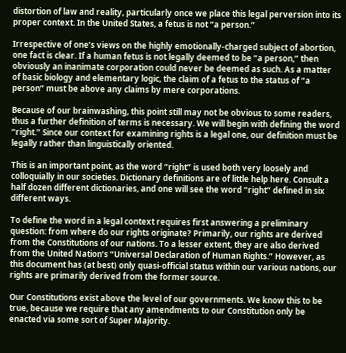distortion of law and reality, particularly once we place this legal perversion into its proper context. In the United States, a fetus is not “a person.”

Irrespective of one’s views on the highly emotionally-charged subject of abortion, one fact is clear. If a human fetus is not legally deemed to be “a person,” then obviously an inanimate corporation could never be deemed as such. As a matter of basic biology and elementary logic, the claim of a fetus to the status of “a person” must be above any claims by mere corporations.

Because of our brainwashing, this point still may not be obvious to some readers, thus a further definition of terms is necessary. We will begin with defining the word “right.” Since our context for examining rights is a legal one, our definition must be legally rather than linguistically oriented.

This is an important point, as the word “right” is used both very loosely and colloquially in our societies. Dictionary definitions are of little help here. Consult a half dozen different dictionaries, and one will see the word “right” defined in six different ways.

To define the word in a legal context requires first answering a preliminary question: from where do our rights originate? Primarily, our rights are derived from the Constitutions of our nations. To a lesser extent, they are also derived from the United Nation’s “Universal Declaration of Human Rights.” However, as this document has (at best) only quasi-official status within our various nations, our rights are primarily derived from the former source.

Our Constitutions exist above the level of our governments. We know this to be true, because we require that any amendments to our Constitution only be enacted via some sort of Super Majority.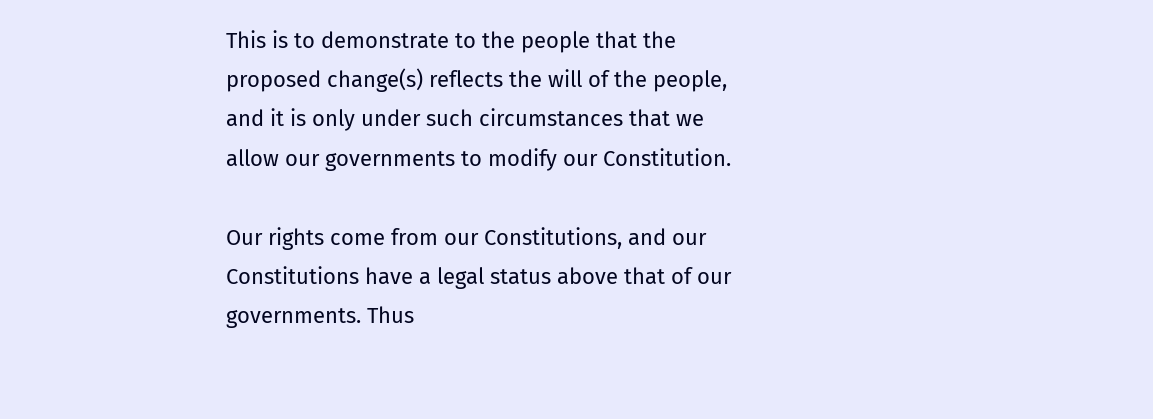This is to demonstrate to the people that the proposed change(s) reflects the will of the people, and it is only under such circumstances that we allow our governments to modify our Constitution.

Our rights come from our Constitutions, and our Constitutions have a legal status above that of our governments. Thus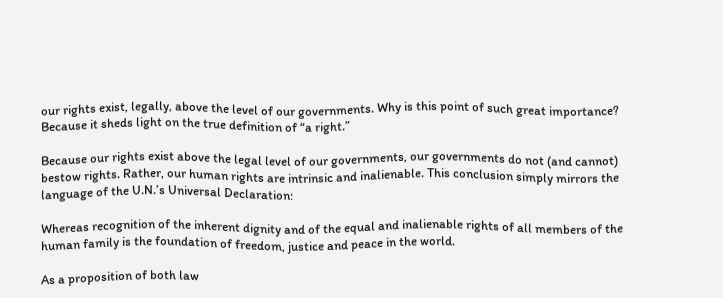our rights exist, legally, above the level of our governments. Why is this point of such great importance? Because it sheds light on the true definition of “a right.”

Because our rights exist above the legal level of our governments, our governments do not (and cannot) bestow rights. Rather, our human rights are intrinsic and inalienable. This conclusion simply mirrors the language of the U.N.’s Universal Declaration:

Whereas recognition of the inherent dignity and of the equal and inalienable rights of all members of the human family is the foundation of freedom, justice and peace in the world.

As a proposition of both law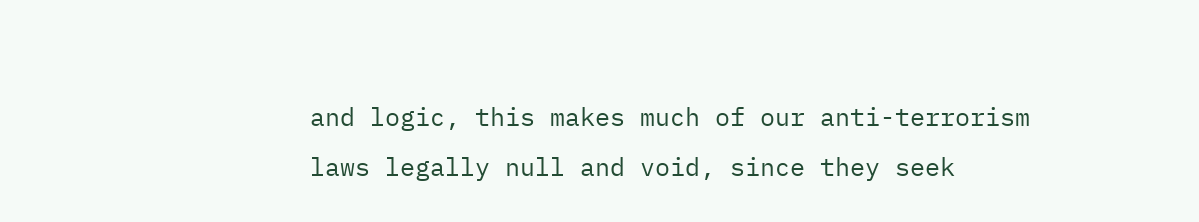and logic, this makes much of our anti-terrorism laws legally null and void, since they seek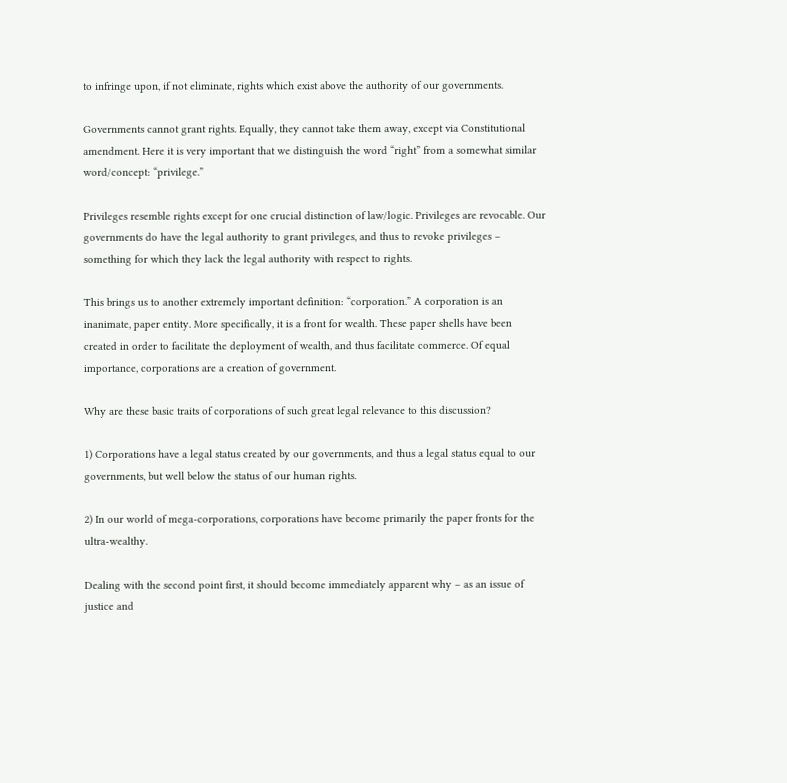to infringe upon, if not eliminate, rights which exist above the authority of our governments.

Governments cannot grant rights. Equally, they cannot take them away, except via Constitutional amendment. Here it is very important that we distinguish the word “right” from a somewhat similar word/concept: “privilege.”

Privileges resemble rights except for one crucial distinction of law/logic. Privileges are revocable. Our governments do have the legal authority to grant privileges, and thus to revoke privileges – something for which they lack the legal authority with respect to rights.

This brings us to another extremely important definition: “corporation.” A corporation is an inanimate, paper entity. More specifically, it is a front for wealth. These paper shells have been created in order to facilitate the deployment of wealth, and thus facilitate commerce. Of equal importance, corporations are a creation of government.

Why are these basic traits of corporations of such great legal relevance to this discussion?

1) Corporations have a legal status created by our governments, and thus a legal status equal to our governments, but well below the status of our human rights.

2) In our world of mega-corporations, corporations have become primarily the paper fronts for the ultra-wealthy.

Dealing with the second point first, it should become immediately apparent why – as an issue of justice and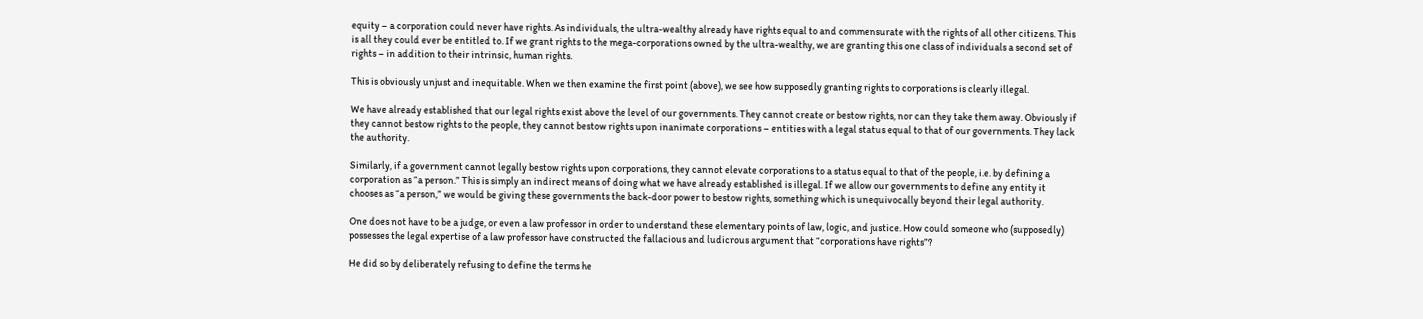equity – a corporation could never have rights. As individuals, the ultra-wealthy already have rights equal to and commensurate with the rights of all other citizens. This is all they could ever be entitled to. If we grant rights to the mega-corporations owned by the ultra-wealthy, we are granting this one class of individuals a second set of rights – in addition to their intrinsic, human rights.

This is obviously unjust and inequitable. When we then examine the first point (above), we see how supposedly granting rights to corporations is clearly illegal.

We have already established that our legal rights exist above the level of our governments. They cannot create or bestow rights, nor can they take them away. Obviously if they cannot bestow rights to the people, they cannot bestow rights upon inanimate corporations – entities with a legal status equal to that of our governments. They lack the authority.

Similarly, if a government cannot legally bestow rights upon corporations, they cannot elevate corporations to a status equal to that of the people, i.e. by defining a corporation as “a person.” This is simply an indirect means of doing what we have already established is illegal. If we allow our governments to define any entity it chooses as “a person,” we would be giving these governments the back-door power to bestow rights, something which is unequivocally beyond their legal authority.

One does not have to be a judge, or even a law professor in order to understand these elementary points of law, logic, and justice. How could someone who (supposedly) possesses the legal expertise of a law professor have constructed the fallacious and ludicrous argument that “corporations have rights”?

He did so by deliberately refusing to define the terms he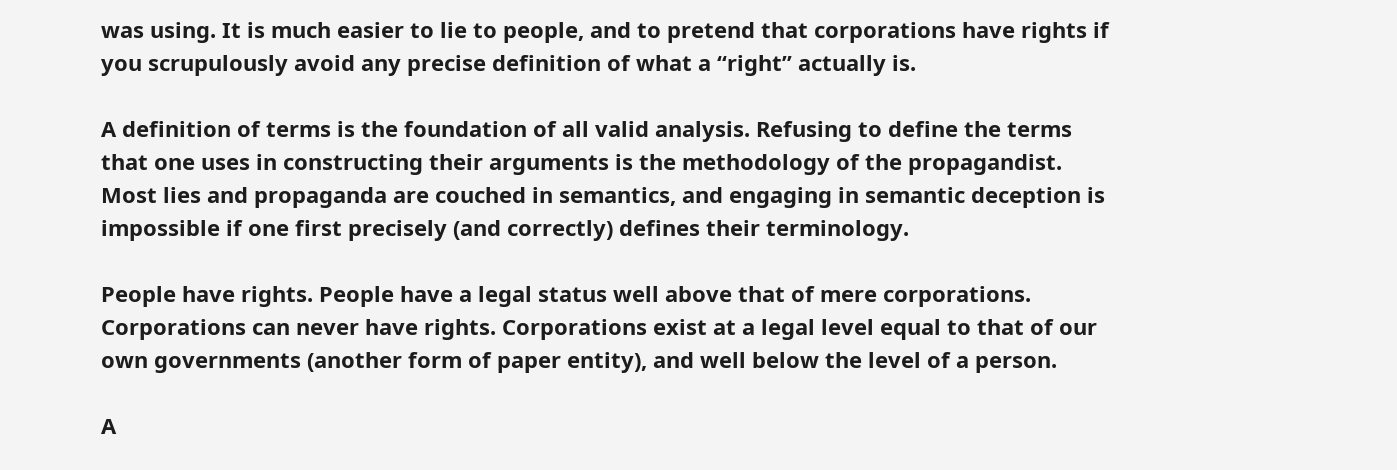was using. It is much easier to lie to people, and to pretend that corporations have rights if you scrupulously avoid any precise definition of what a “right” actually is.

A definition of terms is the foundation of all valid analysis. Refusing to define the terms that one uses in constructing their arguments is the methodology of the propagandist. Most lies and propaganda are couched in semantics, and engaging in semantic deception is impossible if one first precisely (and correctly) defines their terminology.

People have rights. People have a legal status well above that of mere corporations. Corporations can never have rights. Corporations exist at a legal level equal to that of our own governments (another form of paper entity), and well below the level of a person.

A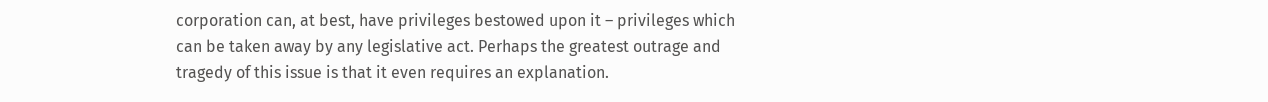corporation can, at best, have privileges bestowed upon it – privileges which can be taken away by any legislative act. Perhaps the greatest outrage and tragedy of this issue is that it even requires an explanation.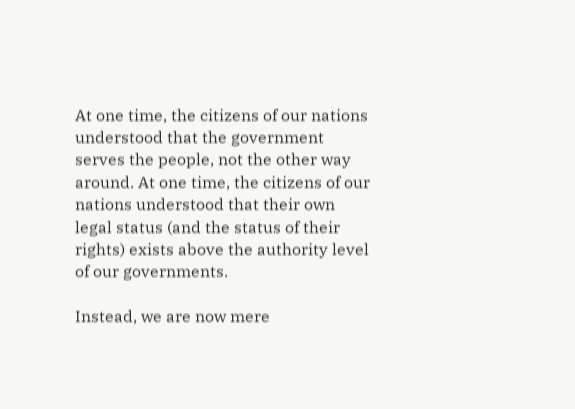At one time, the citizens of our nations understood that the government serves the people, not the other way around. At one time, the citizens of our nations understood that their own legal status (and the status of their rights) exists above the authority level of our governments.

Instead, we are now mere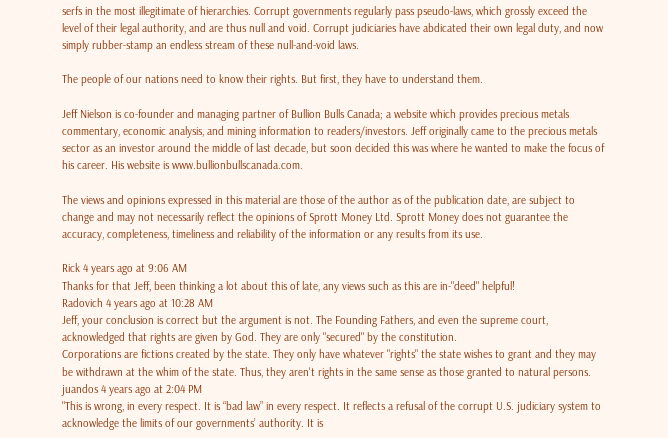serfs in the most illegitimate of hierarchies. Corrupt governments regularly pass pseudo-laws, which grossly exceed the level of their legal authority, and are thus null and void. Corrupt judiciaries have abdicated their own legal duty, and now simply rubber-stamp an endless stream of these null-and-void laws.

The people of our nations need to know their rights. But first, they have to understand them.

Jeff Nielson is co-founder and managing partner of Bullion Bulls Canada; a website which provides precious metals commentary, economic analysis, and mining information to readers/investors. Jeff originally came to the precious metals sector as an investor around the middle of last decade, but soon decided this was where he wanted to make the focus of his career. His website is www.bullionbullscanada.com.

The views and opinions expressed in this material are those of the author as of the publication date, are subject to change and may not necessarily reflect the opinions of Sprott Money Ltd. Sprott Money does not guarantee the accuracy, completeness, timeliness and reliability of the information or any results from its use.

Rick 4 years ago at 9:06 AM
Thanks for that Jeff, been thinking a lot about this of late, any views such as this are in-"deed" helpful!
Radovich 4 years ago at 10:28 AM
Jeff, your conclusion is correct but the argument is not. The Founding Fathers, and even the supreme court, acknowledged that rights are given by God. They are only "secured" by the constitution.
Corporations are fictions created by the state. They only have whatever "rights" the state wishes to grant and they may be withdrawn at the whim of the state. Thus, they aren't rights in the same sense as those granted to natural persons.
juandos 4 years ago at 2:04 PM
"This is wrong, in every respect. It is “bad law” in every respect. It reflects a refusal of the corrupt U.S. judiciary system to acknowledge the limits of our governments’ authority. It is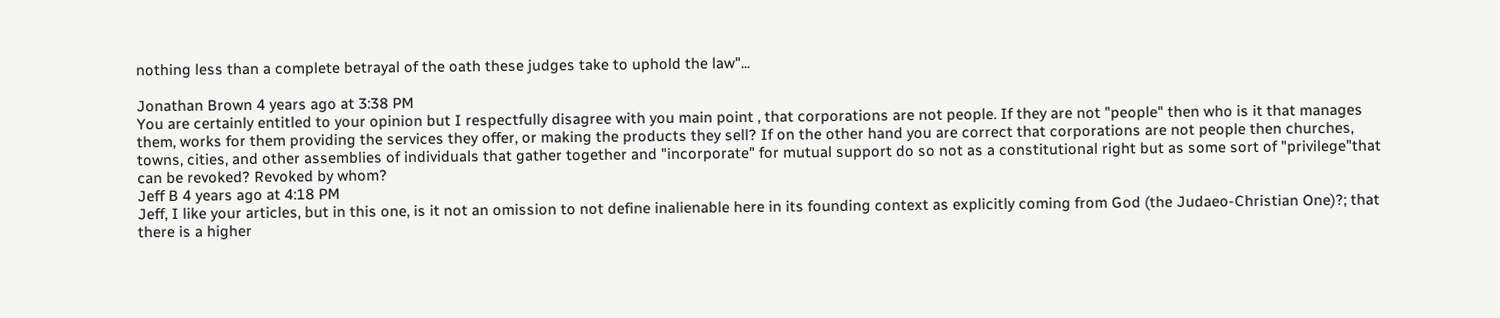nothing less than a complete betrayal of the oath these judges take to uphold the law"...

Jonathan Brown 4 years ago at 3:38 PM
You are certainly entitled to your opinion but I respectfully disagree with you main point , that corporations are not people. If they are not "people" then who is it that manages them, works for them providing the services they offer, or making the products they sell? If on the other hand you are correct that corporations are not people then churches, towns, cities, and other assemblies of individuals that gather together and "incorporate" for mutual support do so not as a constitutional right but as some sort of "privilege"that can be revoked? Revoked by whom?
Jeff B 4 years ago at 4:18 PM
Jeff, I like your articles, but in this one, is it not an omission to not define inalienable here in its founding context as explicitly coming from God (the Judaeo-Christian One)?; that there is a higher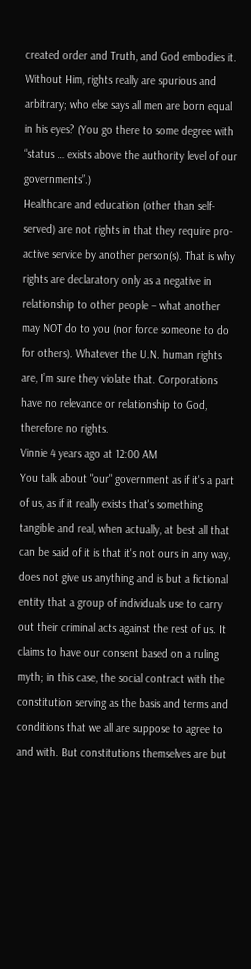created order and Truth, and God embodies it. Without Him, rights really are spurious and arbitrary; who else says all men are born equal in his eyes? (You go there to some degree with “status … exists above the authority level of our governments”.)
Healthcare and education (other than self-served) are not rights in that they require pro-active service by another person(s). That is why rights are declaratory only as a negative in relationship to other people – what another may NOT do to you (nor force someone to do for others). Whatever the U.N. human rights are, I’m sure they violate that. Corporations have no relevance or relationship to God, therefore no rights.
Vinnie 4 years ago at 12:00 AM
You talk about "our" government as if it's a part of us, as if it really exists that's something tangible and real, when actually, at best all that can be said of it is that it's not ours in any way, does not give us anything and is but a fictional entity that a group of individuals use to carry out their criminal acts against the rest of us. It claims to have our consent based on a ruling myth; in this case, the social contract with the constitution serving as the basis and terms and conditions that we all are suppose to agree to and with. But constitutions themselves are but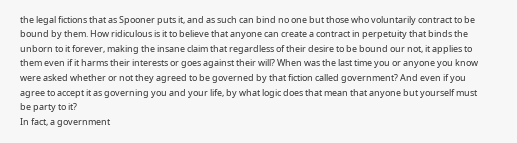the legal fictions that as Spooner puts it, and as such can bind no one but those who voluntarily contract to be bound by them. How ridiculous is it to believe that anyone can create a contract in perpetuity that binds the unborn to it forever, making the insane claim that regardless of their desire to be bound our not, it applies to them even if it harms their interests or goes against their will? When was the last time you or anyone you know were asked whether or not they agreed to be governed by that fiction called government? And even if you agree to accept it as governing you and your life, by what logic does that mean that anyone but yourself must be party to it?
In fact, a government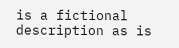is a fictional description as is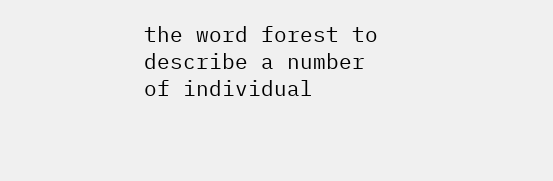the word forest to describe a number of individual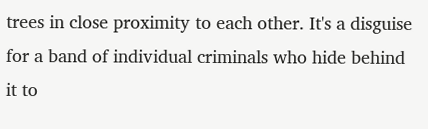trees in close proximity to each other. It's a disguise for a band of individual criminals who hide behind it to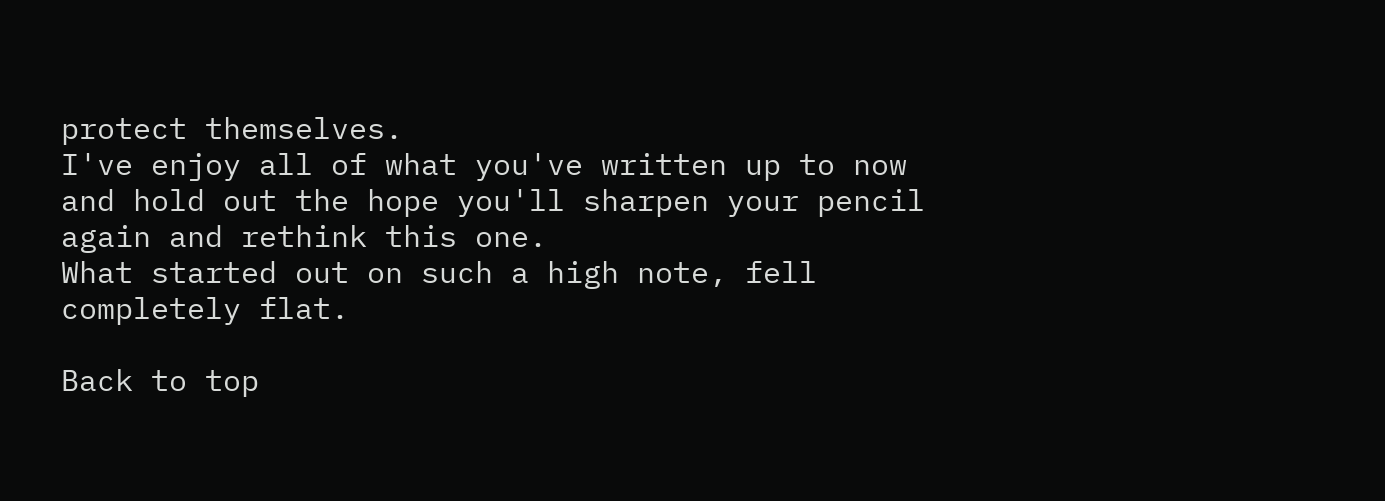protect themselves.
I've enjoy all of what you've written up to now and hold out the hope you'll sharpen your pencil again and rethink this one.
What started out on such a high note, fell completely flat.

Back to top